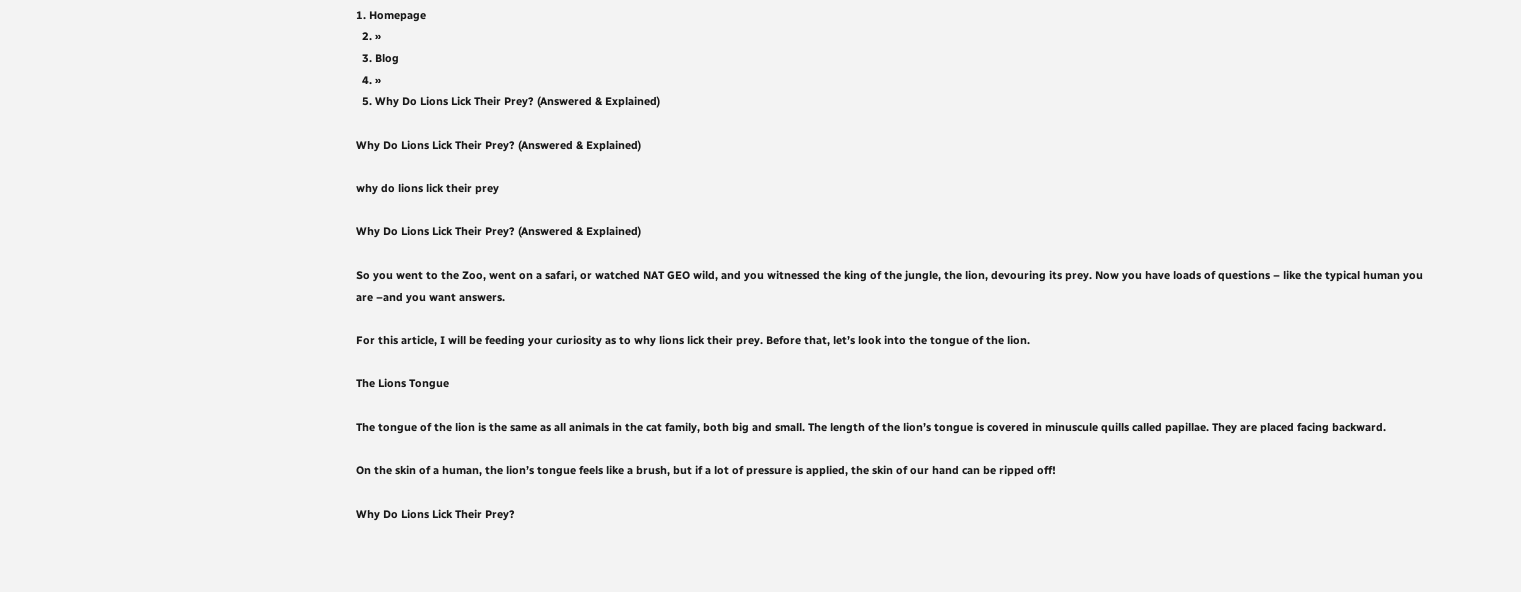1. Homepage
  2. »
  3. Blog
  4. »
  5. Why Do Lions Lick Their Prey? (Answered & Explained)

Why Do Lions Lick Their Prey? (Answered & Explained)

why do lions lick their prey

Why Do Lions Lick Their Prey? (Answered & Explained)

So you went to the Zoo, went on a safari, or watched NAT GEO wild, and you witnessed the king of the jungle, the lion, devouring its prey. Now you have loads of questions – like the typical human you are –and you want answers.

For this article, I will be feeding your curiosity as to why lions lick their prey. Before that, let’s look into the tongue of the lion.

The Lions Tongue

The tongue of the lion is the same as all animals in the cat family, both big and small. The length of the lion’s tongue is covered in minuscule quills called papillae. They are placed facing backward.

On the skin of a human, the lion’s tongue feels like a brush, but if a lot of pressure is applied, the skin of our hand can be ripped off!

Why Do Lions Lick Their Prey?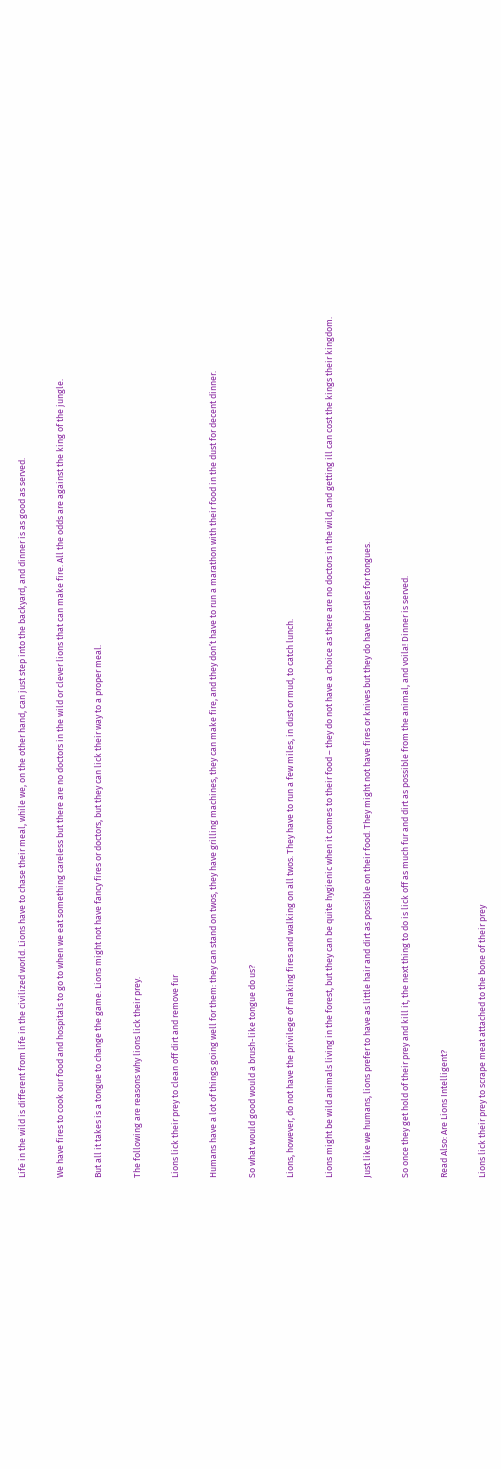Life in the wild is different from life in the civilized world. Lions have to chase their meal, while we, on the other hand, can just step into the backyard, and dinner is as good as served.

We have fires to cook our food and hospitals to go to when we eat something careless but there are no doctors in the wild or clever lions that can make fire. All the odds are against the king of the jungle.

But all it takes is a tongue to change the game. Lions might not have fancy fires or doctors, but they can lick their way to a proper meal.

The following are reasons why lions lick their prey.

Lions lick their prey to clean off dirt and remove fur

Humans have a lot of things going well for them: they can stand on twos, they have grilling machines, they can make fire, and they don’t have to run a marathon with their food in the dust for decent dinner.

So what would good would a brush-like tongue do us?

Lions, however, do not have the privilege of making fires and walking on all twos. They have to run a few miles, in dust or mud, to catch lunch.

Lions might be wild animals living in the forest, but they can be quite hygienic when it comes to their food – they do not have a choice as there are no doctors in the wild, and getting ill can cost the kings their kingdom.

Just like we humans, lions prefer to have as little hair and dirt as possible on their food. They might not have fires or knives but they do have bristles for tongues.

So once they get hold of their prey and kill it, the next thing to do is lick off as much fur and dirt as possible from the animal, and voila! Dinner is served.

Read Also: Are Lions Intelligent?

Lions lick their prey to scrape meat attached to the bone of their prey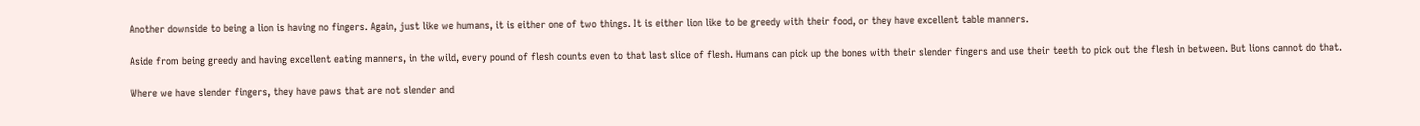Another downside to being a lion is having no fingers. Again, just like we humans, it is either one of two things. It is either lion like to be greedy with their food, or they have excellent table manners.

Aside from being greedy and having excellent eating manners, in the wild, every pound of flesh counts even to that last slice of flesh. Humans can pick up the bones with their slender fingers and use their teeth to pick out the flesh in between. But lions cannot do that.

Where we have slender fingers, they have paws that are not slender and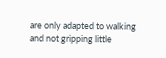are only adapted to walking and not gripping little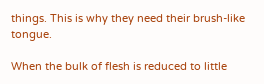things. This is why they need their brush-like tongue.

When the bulk of flesh is reduced to little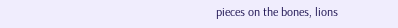pieces on the bones, lions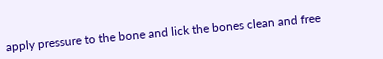apply pressure to the bone and lick the bones clean and free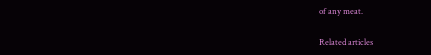of any meat.

Related articles